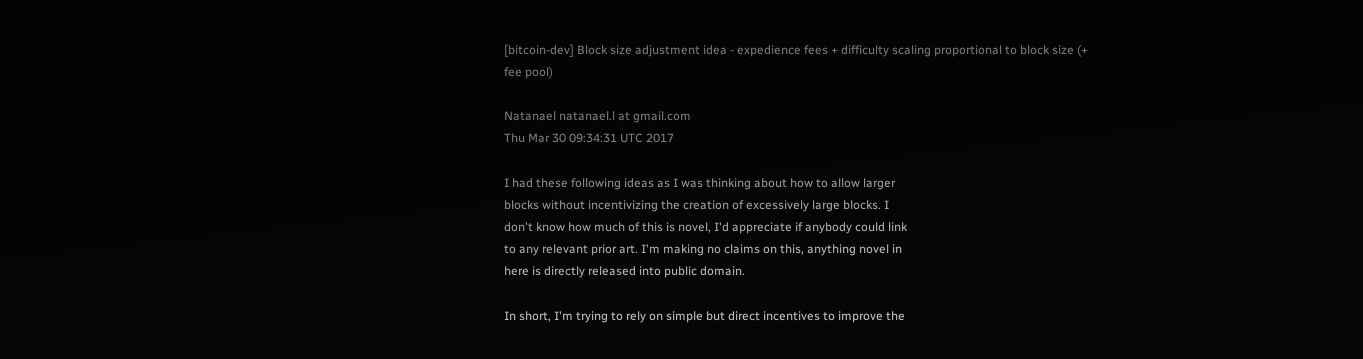[bitcoin-dev] Block size adjustment idea - expedience fees + difficulty scaling proportional to block size (+ fee pool)

Natanael natanael.l at gmail.com
Thu Mar 30 09:34:31 UTC 2017

I had these following ideas as I was thinking about how to allow larger
blocks without incentivizing the creation of excessively large blocks. I
don't know how much of this is novel, I'd appreciate if anybody could link
to any relevant prior art. I'm making no claims on this, anything novel in
here is directly released into public domain.

In short, I'm trying to rely on simple but direct incentives to improve the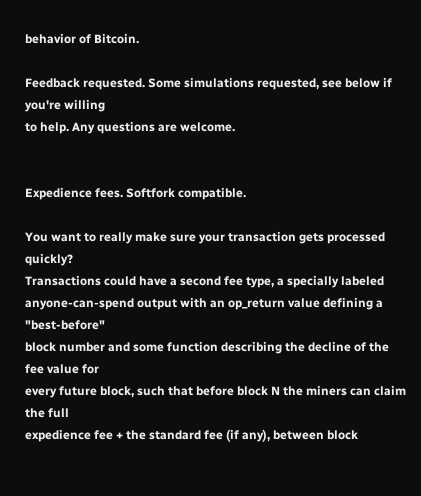behavior of Bitcoin.

Feedback requested. Some simulations requested, see below if you're willing
to help. Any questions are welcome.


Expedience fees. Softfork compatible.

You want to really make sure your transaction gets processed quickly?
Transactions could have a second fee type, a specially labeled
anyone-can-spend output with an op_return value defining a "best-before"
block number and some function describing the decline of the fee value for
every future block, such that before block N the miners can claim the full
expedience fee + the standard fee (if any), between block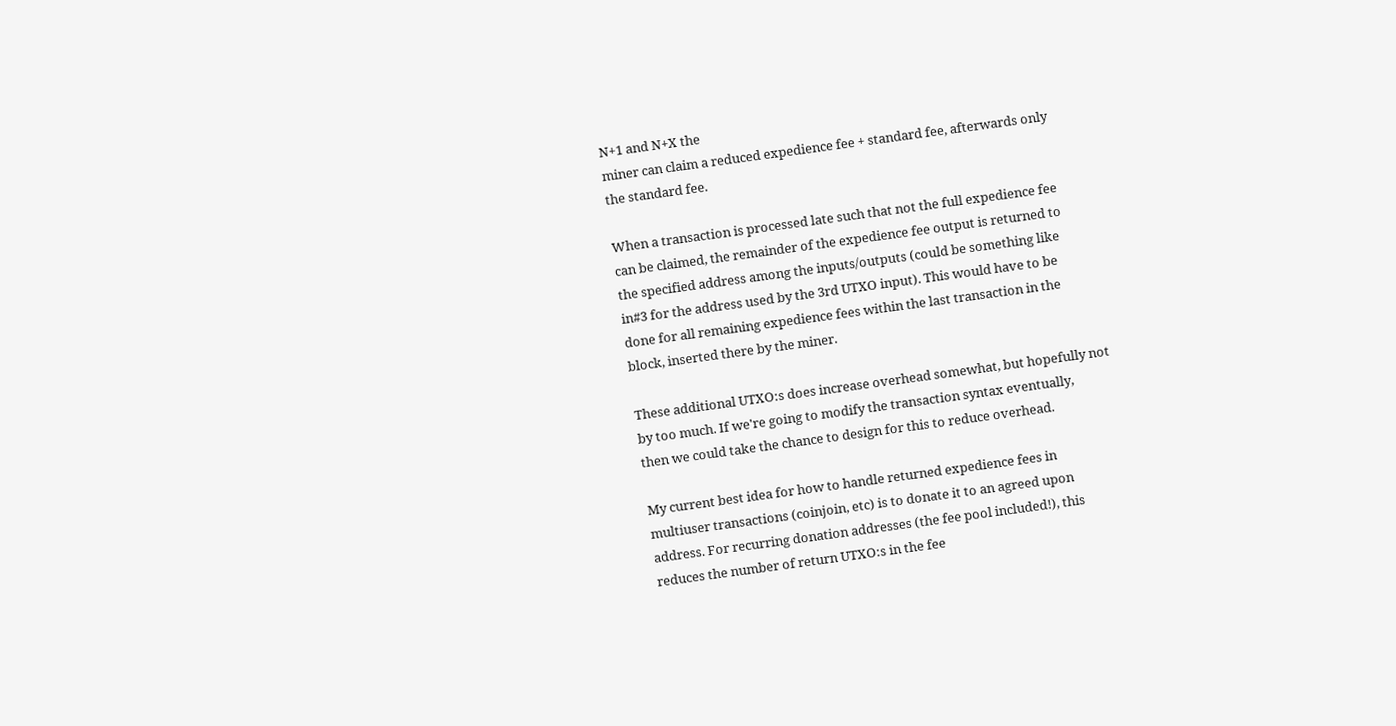N+1 and N+X the
miner can claim a reduced expedience fee + standard fee, afterwards only
the standard fee.

When a transaction is processed late such that not the full expedience fee
can be claimed, the remainder of the expedience fee output is returned to
the specified address among the inputs/outputs (could be something like
in#3 for the address used by the 3rd UTXO input). This would have to be
done for all remaining expedience fees within the last transaction in the
block, inserted there by the miner.

These additional UTXO:s does increase overhead somewhat, but hopefully not
by too much. If we're going to modify the transaction syntax eventually,
then we could take the chance to design for this to reduce overhead.

My current best idea for how to handle returned expedience fees in
multiuser transactions (coinjoin, etc) is to donate it to an agreed upon
address. For recurring donation addresses (the fee pool included!), this
reduces the number of return UTXO:s in the fee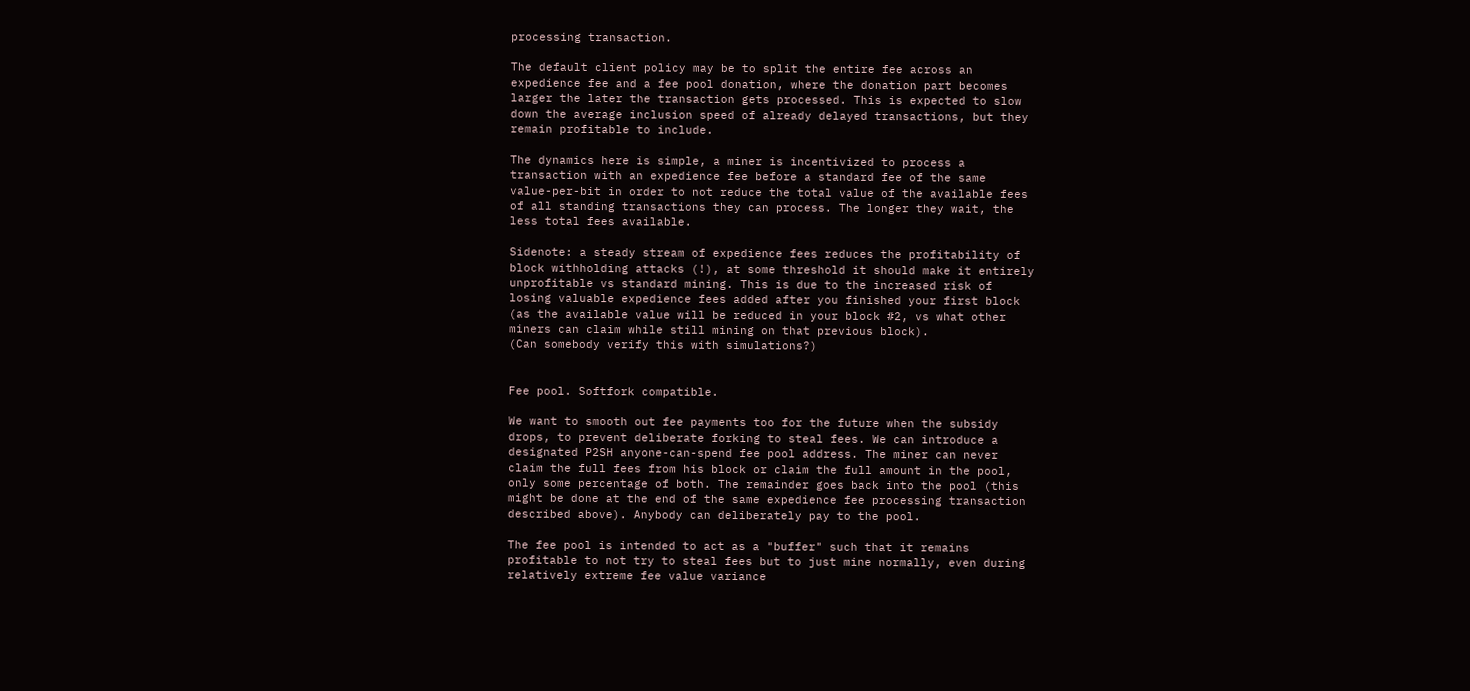processing transaction.

The default client policy may be to split the entire fee across an
expedience fee and a fee pool donation, where the donation part becomes
larger the later the transaction gets processed. This is expected to slow
down the average inclusion speed of already delayed transactions, but they
remain profitable to include.

The dynamics here is simple, a miner is incentivized to process a
transaction with an expedience fee before a standard fee of the same
value-per-bit in order to not reduce the total value of the available fees
of all standing transactions they can process. The longer they wait, the
less total fees available.

Sidenote: a steady stream of expedience fees reduces the profitability of
block withholding attacks (!), at some threshold it should make it entirely
unprofitable vs standard mining. This is due to the increased risk of
losing valuable expedience fees added after you finished your first block
(as the available value will be reduced in your block #2, vs what other
miners can claim while still mining on that previous block).
(Can somebody verify this with simulations?)


Fee pool. Softfork compatible.

We want to smooth out fee payments too for the future when the subsidy
drops, to prevent deliberate forking to steal fees. We can introduce a
designated P2SH anyone-can-spend fee pool address. The miner can never
claim the full fees from his block or claim the full amount in the pool,
only some percentage of both. The remainder goes back into the pool (this
might be done at the end of the same expedience fee processing transaction
described above). Anybody can deliberately pay to the pool.

The fee pool is intended to act as a "buffer" such that it remains
profitable to not try to steal fees but to just mine normally, even during
relatively extreme fee value variance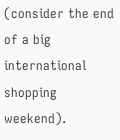(consider the end of a big
international shopping weekend).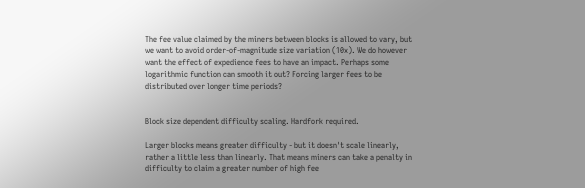The fee value claimed by the miners between blocks is allowed to vary, but
we want to avoid order-of-magnitude size variation (10x). We do however
want the effect of expedience fees to have an impact. Perhaps some
logarithmic function can smooth it out? Forcing larger fees to be
distributed over longer time periods?


Block size dependent difficulty scaling. Hardfork required.

Larger blocks means greater difficulty - but it doesn't scale linearly,
rather a little less than linearly. That means miners can take a penalty in
difficulty to claim a greater number of high fee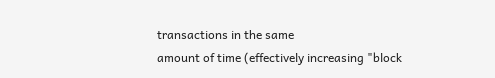transactions in the same
amount of time (effectively increasing "block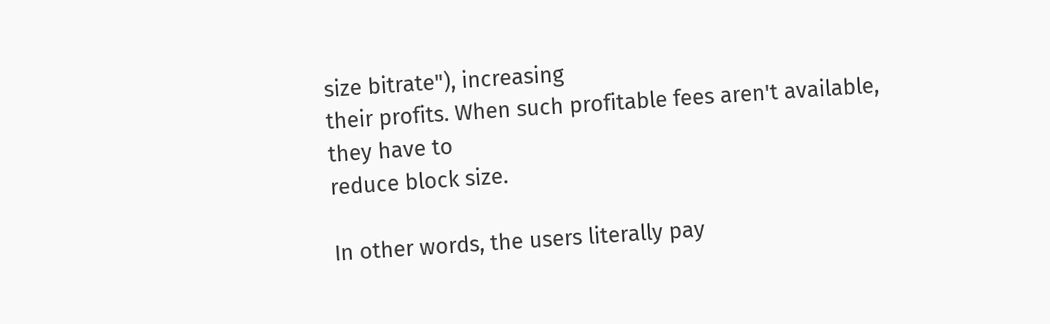size bitrate"), increasing
their profits. When such profitable fees aren't available, they have to
reduce block size.

In other words, the users literally pay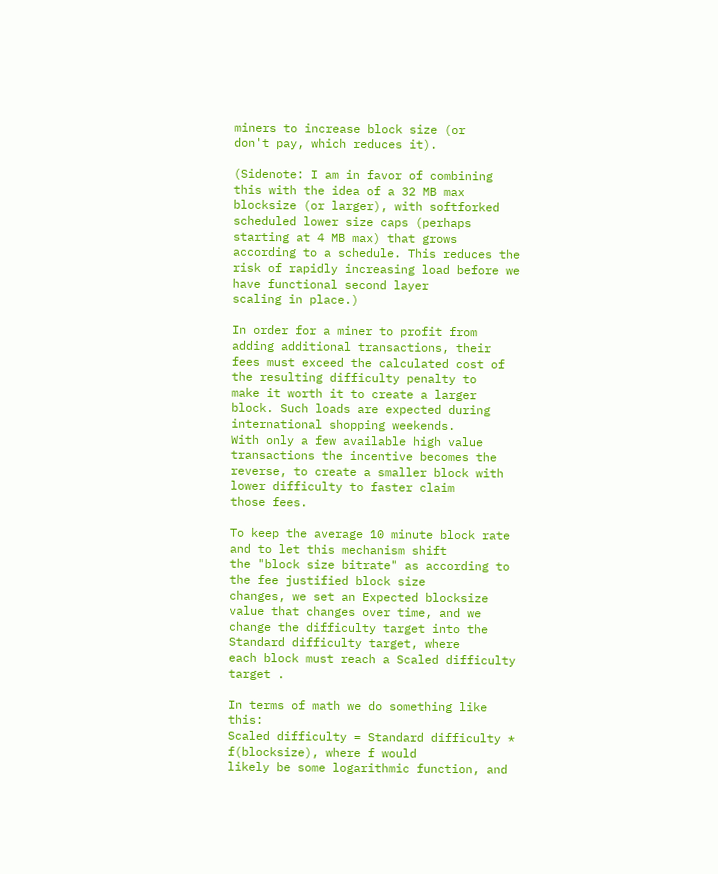miners to increase block size (or
don't pay, which reduces it).

(Sidenote: I am in favor of combining this with the idea of a 32 MB max
blocksize (or larger), with softforked scheduled lower size caps (perhaps
starting at 4 MB max) that grows according to a schedule. This reduces the
risk of rapidly increasing load before we have functional second layer
scaling in place.)

In order for a miner to profit from adding additional transactions, their
fees must exceed the calculated cost of the resulting difficulty penalty to
make it worth it to create a larger block. Such loads are expected during
international shopping weekends.
With only a few available high value transactions the incentive becomes the
reverse, to create a smaller block with lower difficulty to faster claim
those fees.

To keep the average 10 minute block rate and to let this mechanism shift
the "block size bitrate" as according to the fee justified block size
changes, we set an Expected blocksize value that changes over time, and we
change the difficulty target into the Standard difficulty target, where
each block must reach a Scaled difficulty target .

In terms of math we do something like this:
Scaled difficulty = Standard difficulty * f(blocksize), where f would
likely be some logarithmic function, and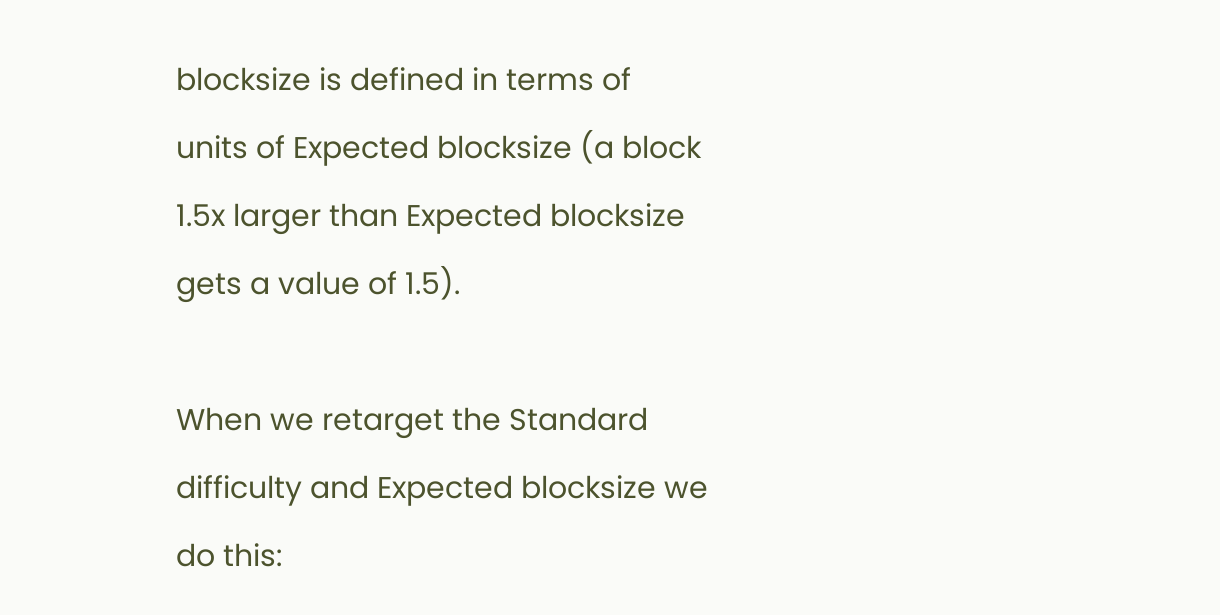blocksize is defined in terms of
units of Expected blocksize (a block 1.5x larger than Expected blocksize
gets a value of 1.5).

When we retarget the Standard difficulty and Expected blocksize we do this: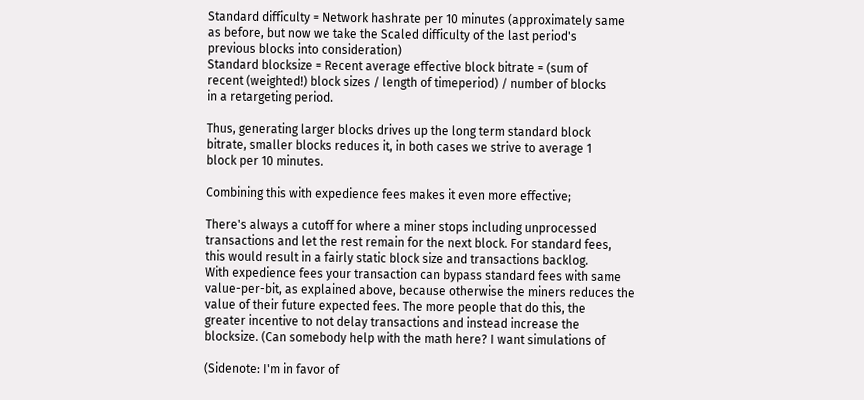Standard difficulty = Network hashrate per 10 minutes (approximately same
as before, but now we take the Scaled difficulty of the last period's
previous blocks into consideration)
Standard blocksize = Recent average effective block bitrate = (sum of
recent (weighted!) block sizes / length of timeperiod) / number of blocks
in a retargeting period.

Thus, generating larger blocks drives up the long term standard block
bitrate, smaller blocks reduces it, in both cases we strive to average 1
block per 10 minutes.

Combining this with expedience fees makes it even more effective;

There's always a cutoff for where a miner stops including unprocessed
transactions and let the rest remain for the next block. For standard fees,
this would result in a fairly static block size and transactions backlog.
With expedience fees your transaction can bypass standard fees with same
value-per-bit, as explained above, because otherwise the miners reduces the
value of their future expected fees. The more people that do this, the
greater incentive to not delay transactions and instead increase the
blocksize. (Can somebody help with the math here? I want simulations of

(Sidenote: I'm in favor of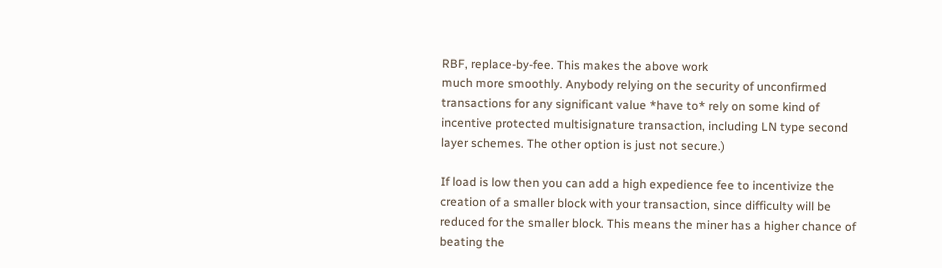RBF, replace-by-fee. This makes the above work
much more smoothly. Anybody relying on the security of unconfirmed
transactions for any significant value *have to* rely on some kind of
incentive protected multisignature transaction, including LN type second
layer schemes. The other option is just not secure.)

If load is low then you can add a high expedience fee to incentivize the
creation of a smaller block with your transaction, since difficulty will be
reduced for the smaller block. This means the miner has a higher chance of
beating the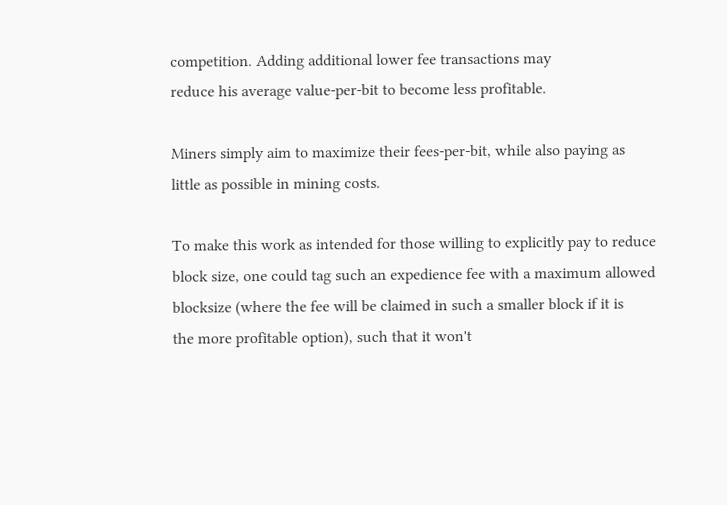competition. Adding additional lower fee transactions may
reduce his average value-per-bit to become less profitable.

Miners simply aim to maximize their fees-per-bit, while also paying as
little as possible in mining costs.

To make this work as intended for those willing to explicitly pay to reduce
block size, one could tag such an expedience fee with a maximum allowed
blocksize (where the fee will be claimed in such a smaller block if it is
the more profitable option), such that it won't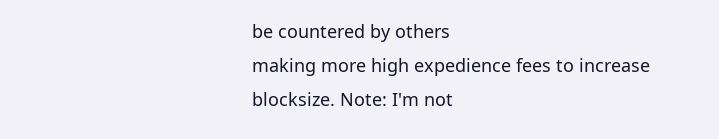be countered by others
making more high expedience fees to increase blocksize. Note: I'm not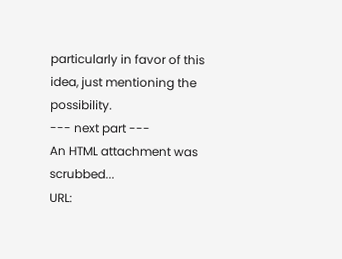particularly in favor of this idea, just mentioning the possibility.
--- next part ---
An HTML attachment was scrubbed...
URL: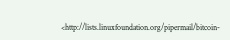<http://lists.linuxfoundation.org/pipermail/bitcoin-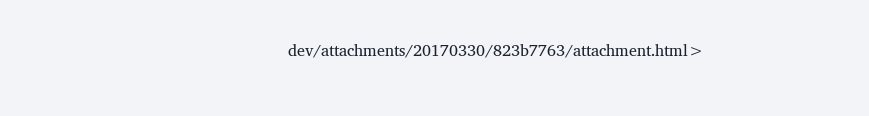dev/attachments/20170330/823b7763/attachment.html>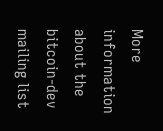More information about the bitcoin-dev mailing list